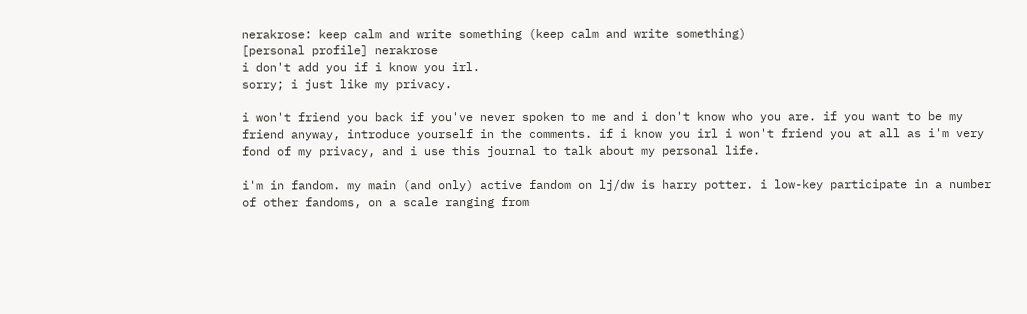nerakrose: keep calm and write something (keep calm and write something)
[personal profile] nerakrose
i don't add you if i know you irl.
sorry; i just like my privacy.

i won't friend you back if you've never spoken to me and i don't know who you are. if you want to be my friend anyway, introduce yourself in the comments. if i know you irl i won't friend you at all as i'm very fond of my privacy, and i use this journal to talk about my personal life.

i'm in fandom. my main (and only) active fandom on lj/dw is harry potter. i low-key participate in a number of other fandoms, on a scale ranging from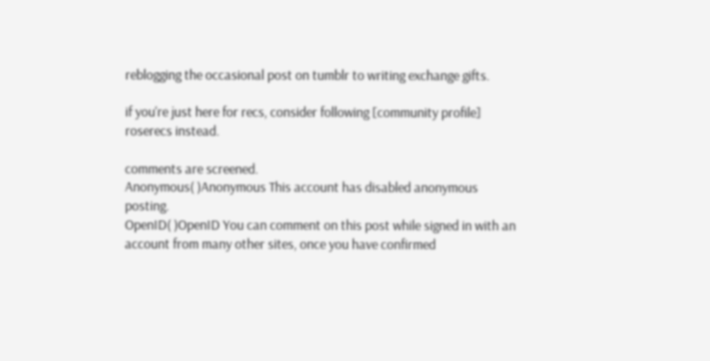reblogging the occasional post on tumblr to writing exchange gifts.

if you're just here for recs, consider following [community profile] roserecs instead.

comments are screened.
Anonymous( )Anonymous This account has disabled anonymous posting.
OpenID( )OpenID You can comment on this post while signed in with an account from many other sites, once you have confirmed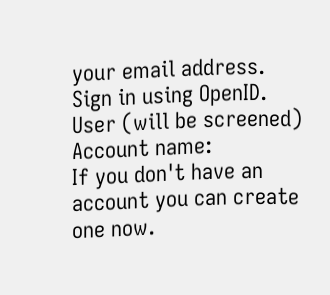your email address. Sign in using OpenID.
User (will be screened)
Account name:
If you don't have an account you can create one now.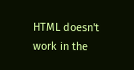HTML doesn't work in the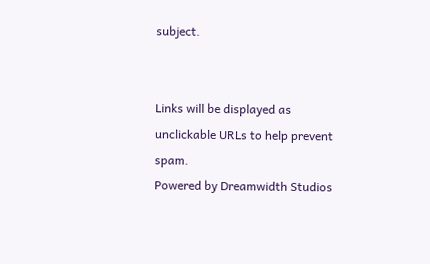subject.


Links will be displayed as unclickable URLs to help prevent spam.
Powered by Dreamwidth Studios